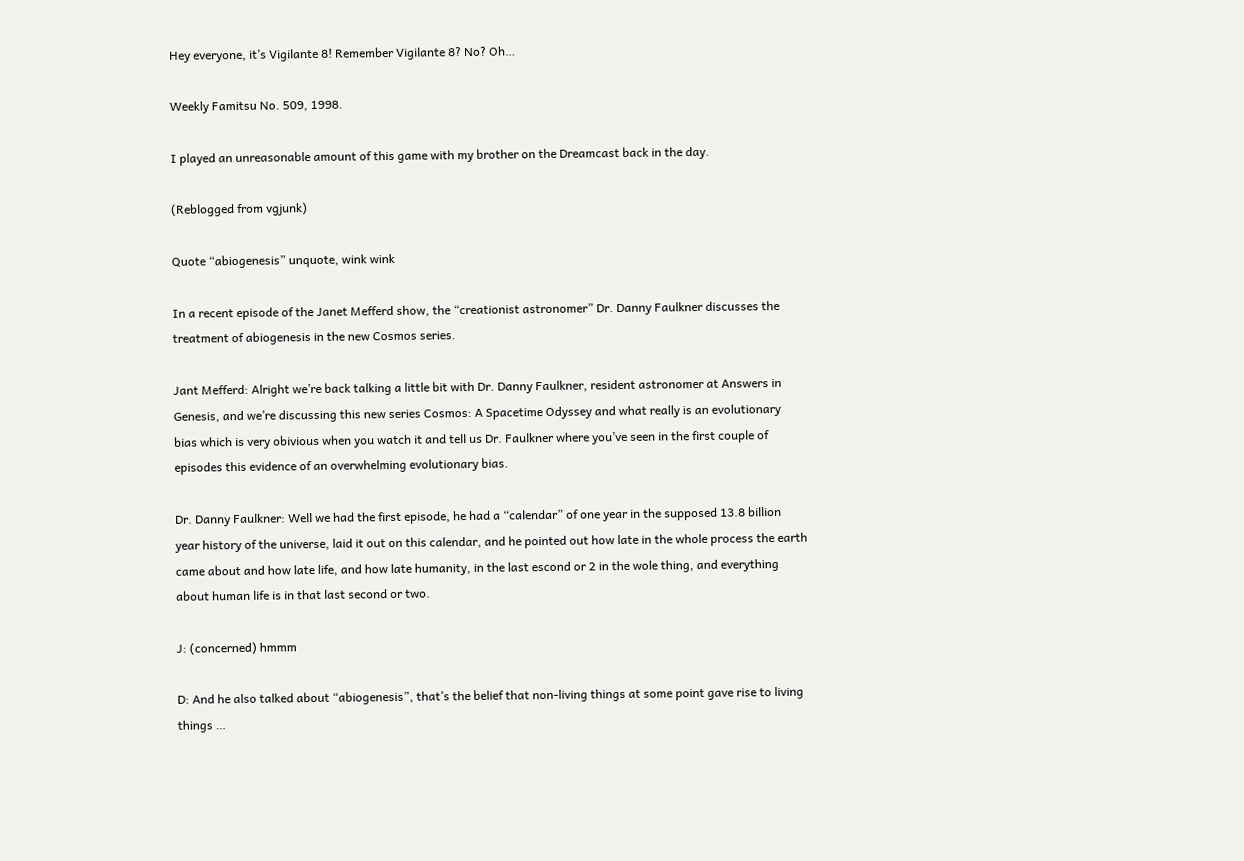Hey everyone, it’s Vigilante 8! Remember Vigilante 8? No? Oh…

Weekly Famitsu No. 509, 1998.

I played an unreasonable amount of this game with my brother on the Dreamcast back in the day.

(Reblogged from vgjunk)

Quote “abiogenesis” unquote, wink wink

In a recent episode of the Janet Mefferd show, the “creationist astronomer” Dr. Danny Faulkner discusses the treatment of abiogenesis in the new Cosmos series.

Jant Mefferd: Alright we’re back talking a little bit with Dr. Danny Faulkner, resident astronomer at Answers in Genesis, and we’re discussing this new series Cosmos: A Spacetime Odyssey and what really is an evolutionary bias which is very obivious when you watch it and tell us Dr. Faulkner where you’ve seen in the first couple of episodes this evidence of an overwhelming evolutionary bias.

Dr. Danny Faulkner: Well we had the first episode, he had a “calendar” of one year in the supposed 13.8 billion year history of the universe, laid it out on this calendar, and he pointed out how late in the whole process the earth came about and how late life, and how late humanity, in the last escond or 2 in the wole thing, and everything about human life is in that last second or two.

J: (concerned) hmmm

D: And he also talked about “abiogenesis”, that’s the belief that non-living things at some point gave rise to living things …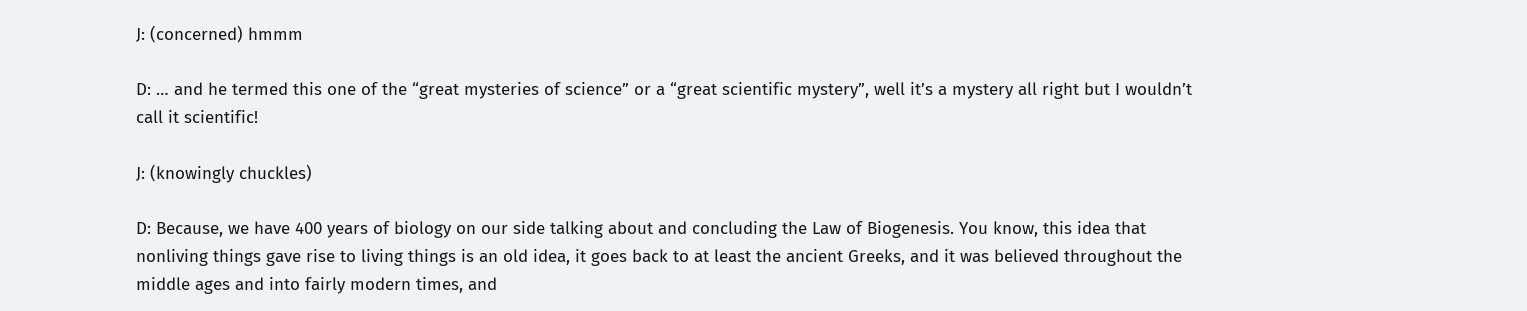J: (concerned) hmmm

D: … and he termed this one of the “great mysteries of science” or a “great scientific mystery”, well it’s a mystery all right but I wouldn’t call it scientific!

J: (knowingly chuckles)

D: Because, we have 400 years of biology on our side talking about and concluding the Law of Biogenesis. You know, this idea that nonliving things gave rise to living things is an old idea, it goes back to at least the ancient Greeks, and it was believed throughout the middle ages and into fairly modern times, and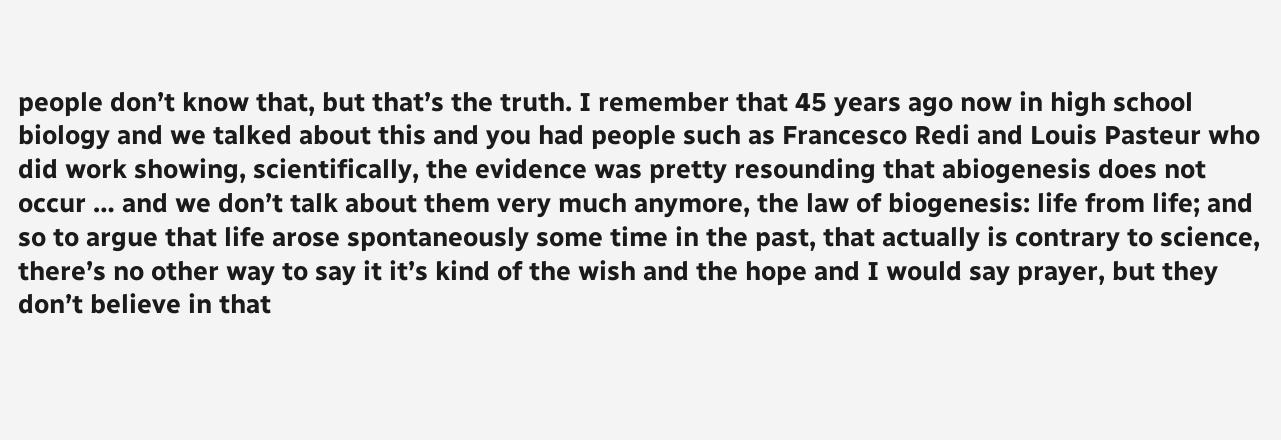people don’t know that, but that’s the truth. I remember that 45 years ago now in high school biology and we talked about this and you had people such as Francesco Redi and Louis Pasteur who did work showing, scientifically, the evidence was pretty resounding that abiogenesis does not occur … and we don’t talk about them very much anymore, the law of biogenesis: life from life; and so to argue that life arose spontaneously some time in the past, that actually is contrary to science, there’s no other way to say it it’s kind of the wish and the hope and I would say prayer, but they don’t believe in that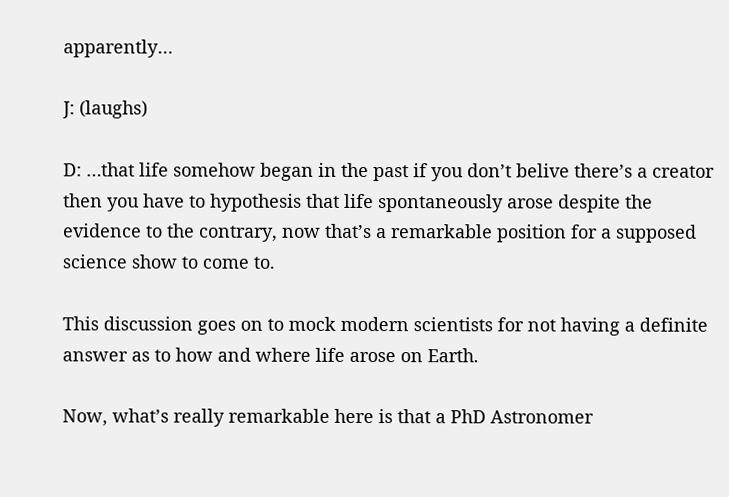apparently…

J: (laughs)

D: …that life somehow began in the past if you don’t belive there’s a creator then you have to hypothesis that life spontaneously arose despite the evidence to the contrary, now that’s a remarkable position for a supposed science show to come to.

This discussion goes on to mock modern scientists for not having a definite answer as to how and where life arose on Earth.

Now, what’s really remarkable here is that a PhD Astronomer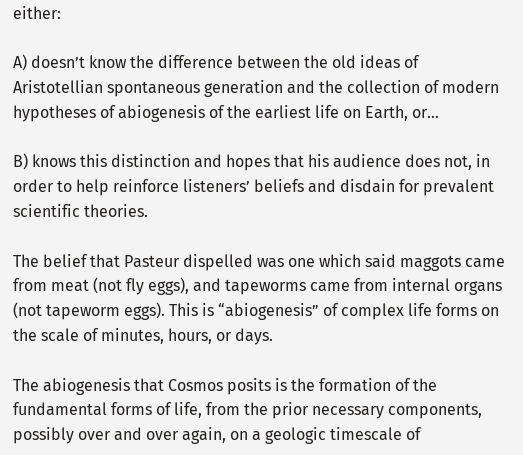either:

A) doesn’t know the difference between the old ideas of Aristotellian spontaneous generation and the collection of modern hypotheses of abiogenesis of the earliest life on Earth, or…

B) knows this distinction and hopes that his audience does not, in order to help reinforce listeners’ beliefs and disdain for prevalent scientific theories.

The belief that Pasteur dispelled was one which said maggots came from meat (not fly eggs), and tapeworms came from internal organs (not tapeworm eggs). This is “abiogenesis” of complex life forms on the scale of minutes, hours, or days.

The abiogenesis that Cosmos posits is the formation of the fundamental forms of life, from the prior necessary components, possibly over and over again, on a geologic timescale of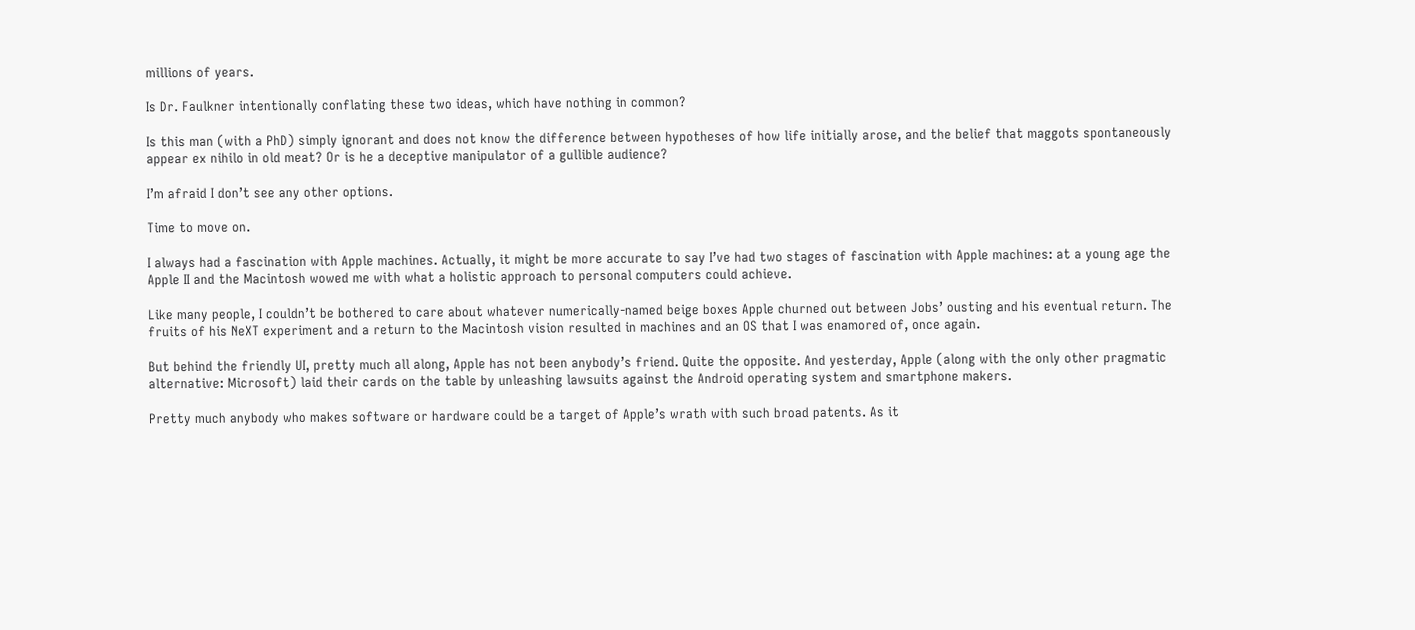millions of years.

Is Dr. Faulkner intentionally conflating these two ideas, which have nothing in common?

Is this man (with a PhD) simply ignorant and does not know the difference between hypotheses of how life initially arose, and the belief that maggots spontaneously appear ex nihilo in old meat? Or is he a deceptive manipulator of a gullible audience?

I’m afraid I don’t see any other options.

Time to move on.

I always had a fascination with Apple machines. Actually, it might be more accurate to say I’ve had two stages of fascination with Apple machines: at a young age the Apple II and the Macintosh wowed me with what a holistic approach to personal computers could achieve.

Like many people, I couldn’t be bothered to care about whatever numerically-named beige boxes Apple churned out between Jobs’ ousting and his eventual return. The fruits of his NeXT experiment and a return to the Macintosh vision resulted in machines and an OS that I was enamored of, once again.

But behind the friendly UI, pretty much all along, Apple has not been anybody’s friend. Quite the opposite. And yesterday, Apple (along with the only other pragmatic alternative: Microsoft) laid their cards on the table by unleashing lawsuits against the Android operating system and smartphone makers.

Pretty much anybody who makes software or hardware could be a target of Apple’s wrath with such broad patents. As it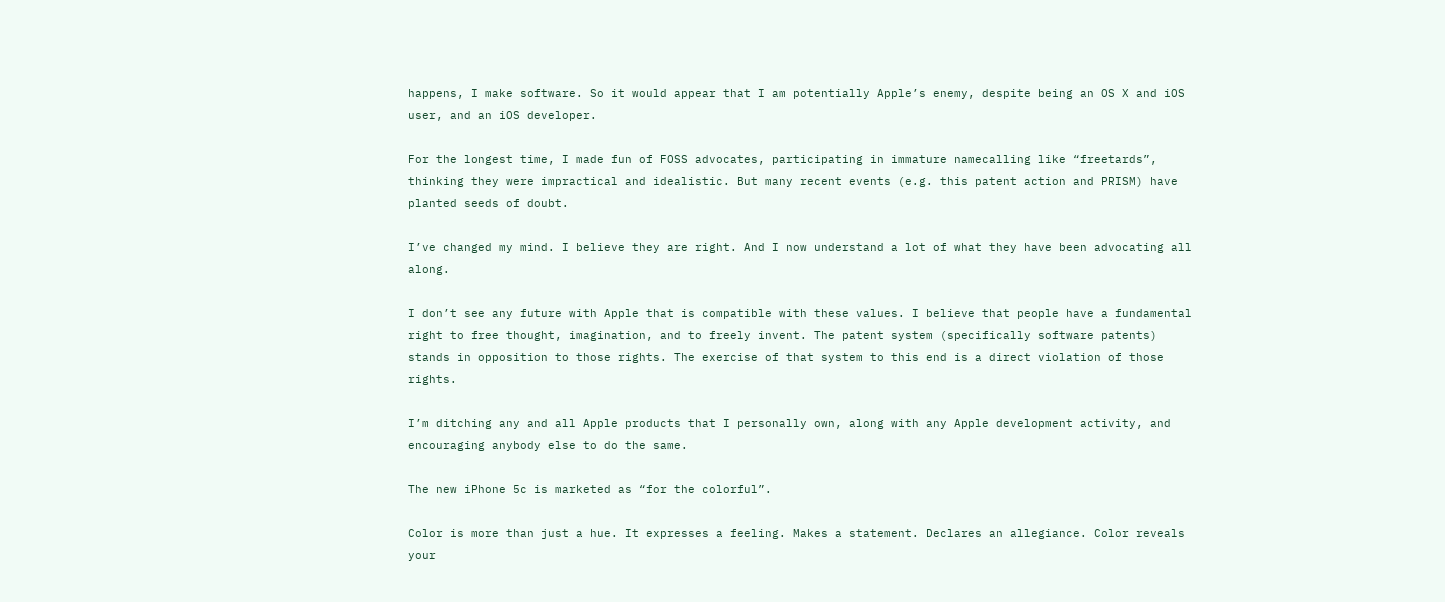happens, I make software. So it would appear that I am potentially Apple’s enemy, despite being an OS X and iOS user, and an iOS developer.

For the longest time, I made fun of FOSS advocates, participating in immature namecalling like “freetards”, thinking they were impractical and idealistic. But many recent events (e.g. this patent action and PRISM) have planted seeds of doubt.

I’ve changed my mind. I believe they are right. And I now understand a lot of what they have been advocating all along.

I don’t see any future with Apple that is compatible with these values. I believe that people have a fundamental right to free thought, imagination, and to freely invent. The patent system (specifically software patents) stands in opposition to those rights. The exercise of that system to this end is a direct violation of those rights.

I’m ditching any and all Apple products that I personally own, along with any Apple development activity, and encouraging anybody else to do the same.

The new iPhone 5c is marketed as “for the colorful”.

Color is more than just a hue. It expresses a feeling. Makes a statement. Declares an allegiance. Color reveals your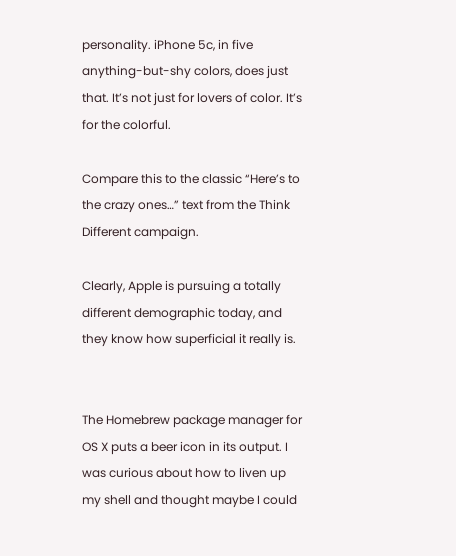personality. iPhone 5c, in five anything-but-shy colors, does just that. It’s not just for lovers of color. It’s for the colorful.

Compare this to the classic “Here’s to the crazy ones…” text from the Think Different campaign.

Clearly, Apple is pursuing a totally different demographic today, and they know how superficial it really is.


The Homebrew package manager for OS X puts a beer icon in its output. I was curious about how to liven up my shell and thought maybe I could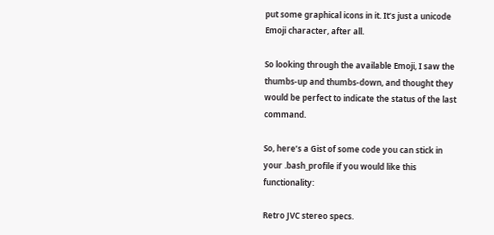put some graphical icons in it. It’s just a unicode Emoji character, after all.

So looking through the available Emoji, I saw the thumbs-up and thumbs-down, and thought they would be perfect to indicate the status of the last command.

So, here’s a Gist of some code you can stick in your .bash_profile if you would like this functionality:

Retro JVC stereo specs.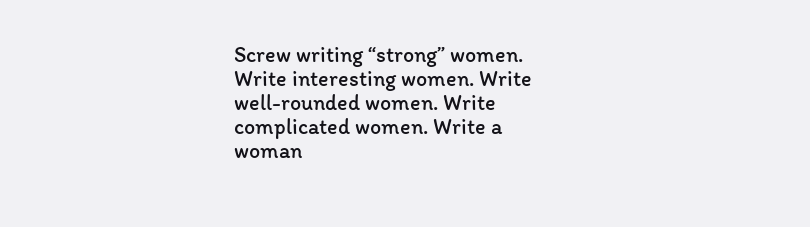Screw writing “strong” women. Write interesting women. Write well-rounded women. Write complicated women. Write a woman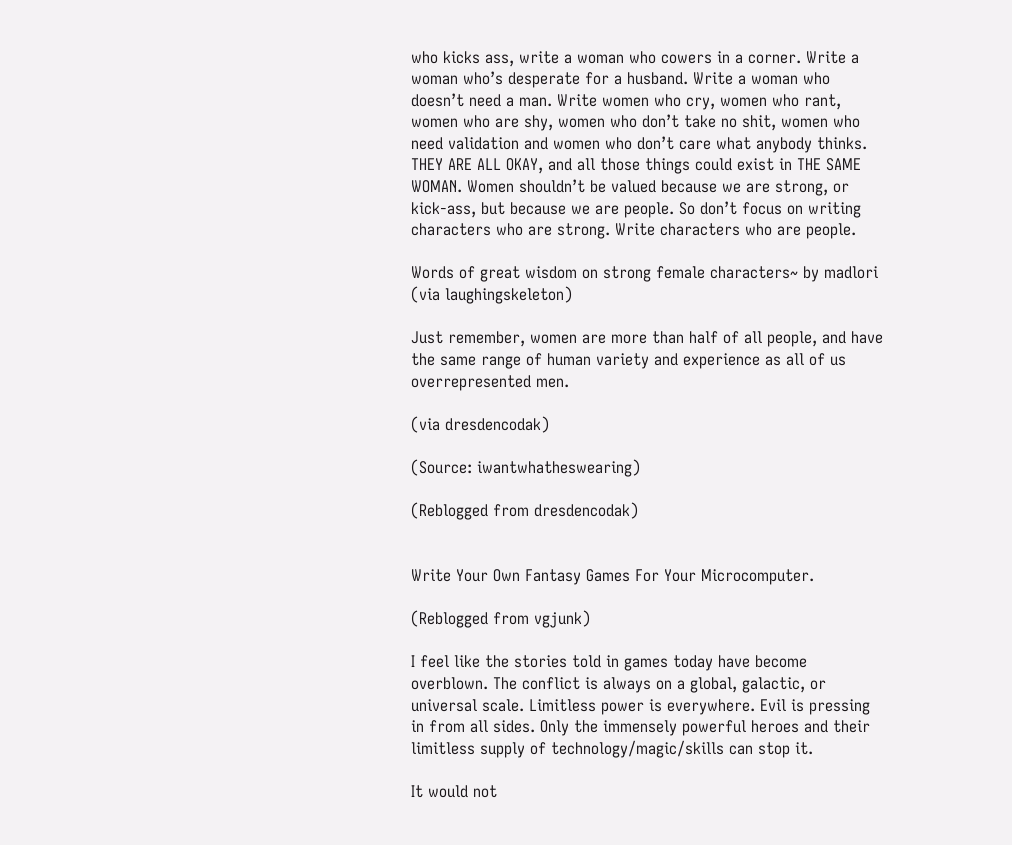who kicks ass, write a woman who cowers in a corner. Write a woman who’s desperate for a husband. Write a woman who doesn’t need a man. Write women who cry, women who rant, women who are shy, women who don’t take no shit, women who need validation and women who don’t care what anybody thinks. THEY ARE ALL OKAY, and all those things could exist in THE SAME WOMAN. Women shouldn’t be valued because we are strong, or kick-ass, but because we are people. So don’t focus on writing characters who are strong. Write characters who are people.

Words of great wisdom on strong female characters~ by madlori (via laughingskeleton)

Just remember, women are more than half of all people, and have the same range of human variety and experience as all of us overrepresented men.

(via dresdencodak)

(Source: iwantwhatheswearing)

(Reblogged from dresdencodak)


Write Your Own Fantasy Games For Your Microcomputer.

(Reblogged from vgjunk)

I feel like the stories told in games today have become overblown. The conflict is always on a global, galactic, or universal scale. Limitless power is everywhere. Evil is pressing in from all sides. Only the immensely powerful heroes and their limitless supply of technology/magic/skills can stop it.

It would not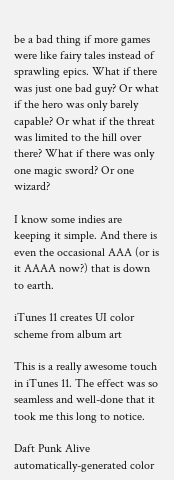be a bad thing if more games were like fairy tales instead of sprawling epics. What if there was just one bad guy? Or what if the hero was only barely capable? Or what if the threat was limited to the hill over there? What if there was only one magic sword? Or one wizard?

I know some indies are keeping it simple. And there is even the occasional AAA (or is it AAAA now?) that is down to earth.

iTunes 11 creates UI color scheme from album art

This is a really awesome touch in iTunes 11. The effect was so seamless and well-done that it took me this long to notice.

Daft Punk Alive automatically-generated color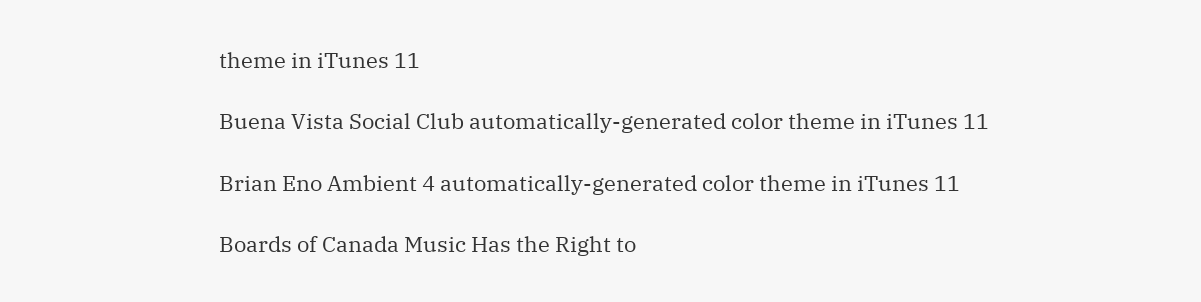theme in iTunes 11

Buena Vista Social Club automatically-generated color theme in iTunes 11

Brian Eno Ambient 4 automatically-generated color theme in iTunes 11

Boards of Canada Music Has the Right to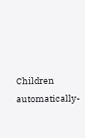Children automatically-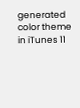generated color theme in iTunes 11